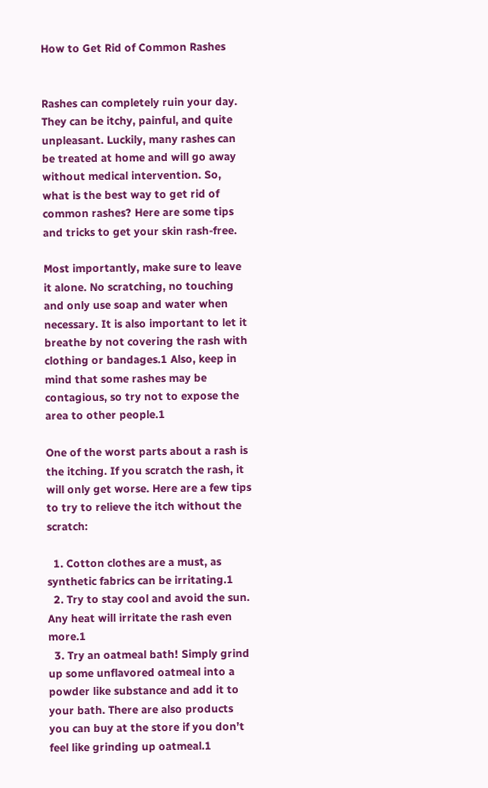How to Get Rid of Common Rashes


Rashes can completely ruin your day. They can be itchy, painful, and quite unpleasant. Luckily, many rashes can be treated at home and will go away without medical intervention. So, what is the best way to get rid of common rashes? Here are some tips and tricks to get your skin rash-free.

Most importantly, make sure to leave it alone. No scratching, no touching and only use soap and water when necessary. It is also important to let it breathe by not covering the rash with clothing or bandages.1 Also, keep in mind that some rashes may be contagious, so try not to expose the area to other people.1

One of the worst parts about a rash is the itching. If you scratch the rash, it will only get worse. Here are a few tips to try to relieve the itch without the scratch:

  1. Cotton clothes are a must, as synthetic fabrics can be irritating.1
  2. Try to stay cool and avoid the sun. Any heat will irritate the rash even more.1
  3. Try an oatmeal bath! Simply grind up some unflavored oatmeal into a powder like substance and add it to your bath. There are also products you can buy at the store if you don’t feel like grinding up oatmeal.1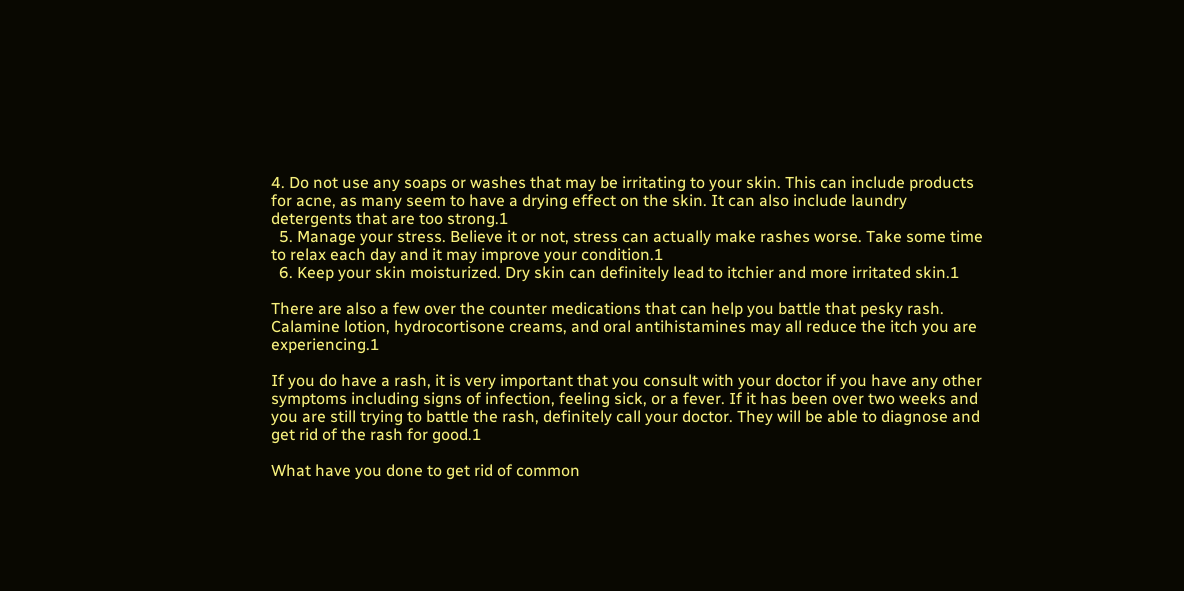4. Do not use any soaps or washes that may be irritating to your skin. This can include products for acne, as many seem to have a drying effect on the skin. It can also include laundry detergents that are too strong.1
  5. Manage your stress. Believe it or not, stress can actually make rashes worse. Take some time to relax each day and it may improve your condition.1
  6. Keep your skin moisturized. Dry skin can definitely lead to itchier and more irritated skin.1

There are also a few over the counter medications that can help you battle that pesky rash. Calamine lotion, hydrocortisone creams, and oral antihistamines may all reduce the itch you are experiencing.1

If you do have a rash, it is very important that you consult with your doctor if you have any other symptoms including signs of infection, feeling sick, or a fever. If it has been over two weeks and you are still trying to battle the rash, definitely call your doctor. They will be able to diagnose and get rid of the rash for good.1

What have you done to get rid of common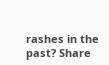rashes in the past? Share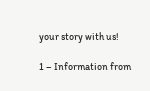your story with us!

1 – Information from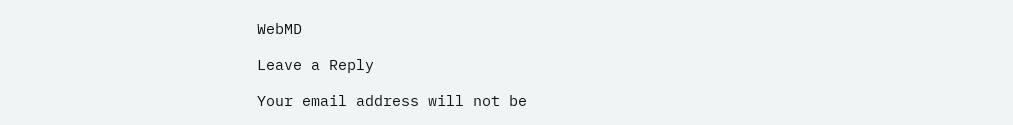WebMD

Leave a Reply

Your email address will not be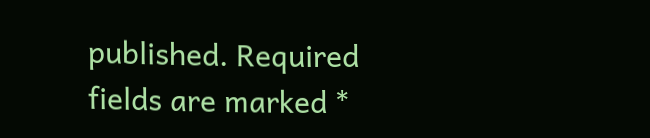published. Required fields are marked *